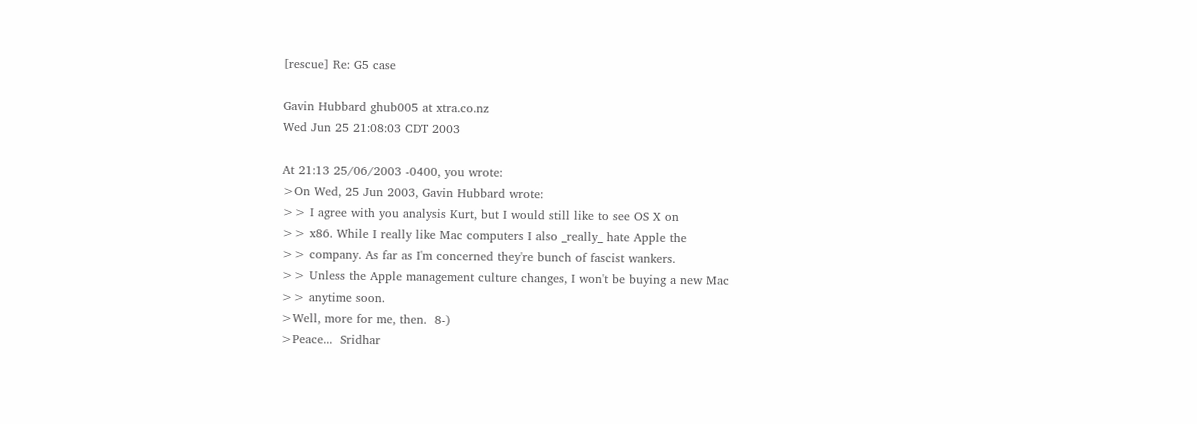[rescue] Re: G5 case

Gavin Hubbard ghub005 at xtra.co.nz
Wed Jun 25 21:08:03 CDT 2003

At 21:13 25/06/2003 -0400, you wrote:
>On Wed, 25 Jun 2003, Gavin Hubbard wrote:
>> I agree with you analysis Kurt, but I would still like to see OS X on
>> x86. While I really like Mac computers I also _really_ hate Apple the
>> company. As far as I'm concerned they're bunch of fascist wankers.
>> Unless the Apple management culture changes, I won't be buying a new Mac
>> anytime soon.
>Well, more for me, then.  8-)
>Peace...  Sridhar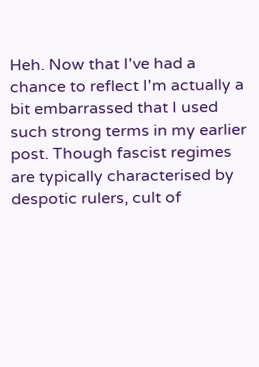Heh. Now that I've had a chance to reflect I'm actually a bit embarrassed that I used such strong terms in my earlier post. Though fascist regimes are typically characterised by despotic rulers, cult of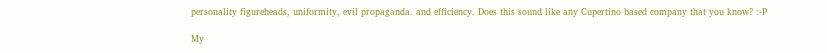personality figureheads, uniformity, evil propaganda. and efficiency. Does this sound like any Cupertino based company that you know? :-P

My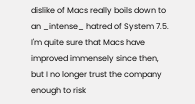dislike of Macs really boils down to an _intense_ hatred of System 7.5. I'm quite sure that Macs have improved immensely since then, but I no longer trust the company enough to risk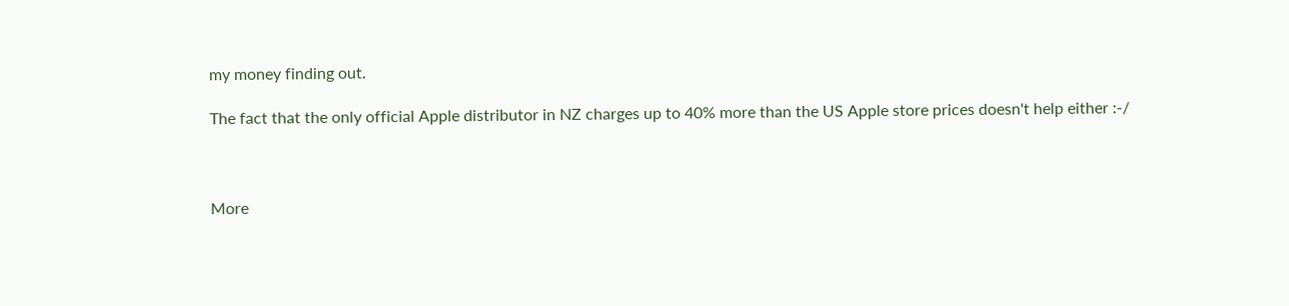my money finding out.

The fact that the only official Apple distributor in NZ charges up to 40% more than the US Apple store prices doesn't help either :-/



More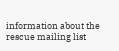information about the rescue mailing list